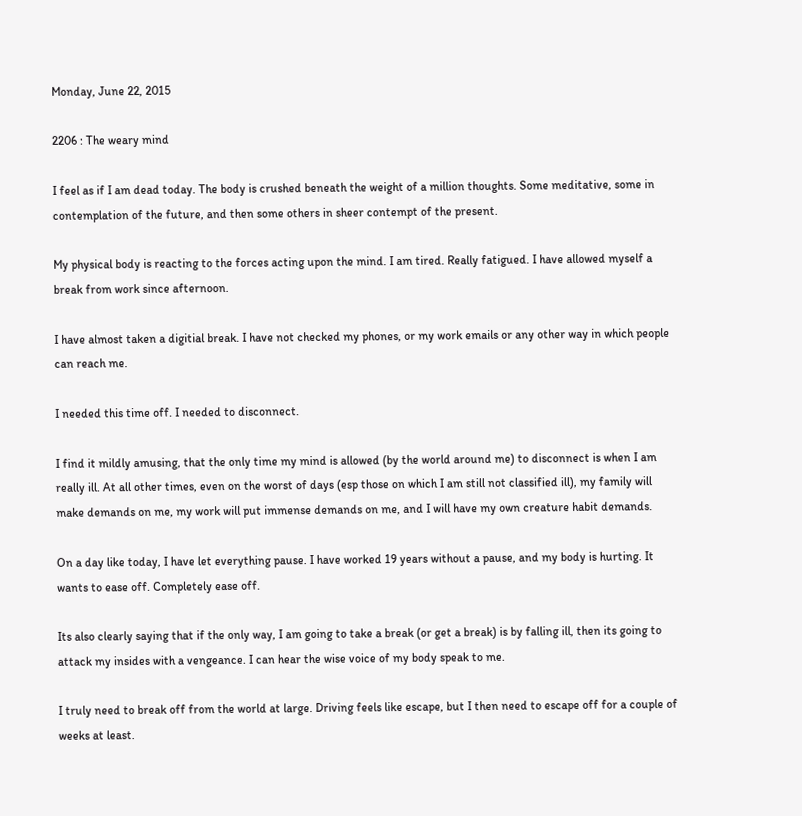Monday, June 22, 2015

2206 : The weary mind

I feel as if I am dead today. The body is crushed beneath the weight of a million thoughts. Some meditative, some in contemplation of the future, and then some others in sheer contempt of the present.

My physical body is reacting to the forces acting upon the mind. I am tired. Really fatigued. I have allowed myself a break from work since afternoon.

I have almost taken a digitial break. I have not checked my phones, or my work emails or any other way in which people can reach me.

I needed this time off. I needed to disconnect.

I find it mildly amusing, that the only time my mind is allowed (by the world around me) to disconnect is when I am really ill. At all other times, even on the worst of days (esp those on which I am still not classified ill), my family will make demands on me, my work will put immense demands on me, and I will have my own creature habit demands.

On a day like today, I have let everything pause. I have worked 19 years without a pause, and my body is hurting. It wants to ease off. Completely ease off.

Its also clearly saying that if the only way, I am going to take a break (or get a break) is by falling ill, then its going to attack my insides with a vengeance. I can hear the wise voice of my body speak to me.

I truly need to break off from the world at large. Driving feels like escape, but I then need to escape off for a couple of weeks at least.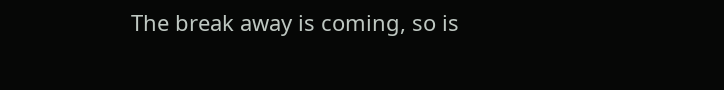The break away is coming, so is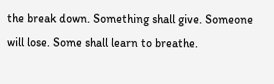the break down. Something shall give. Someone will lose. Some shall learn to breathe.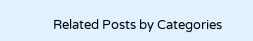Related Posts by Categories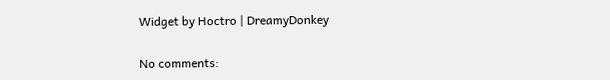Widget by Hoctro | DreamyDonkey

No comments: